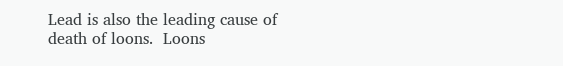Lead is also the leading cause of death of loons.  Loons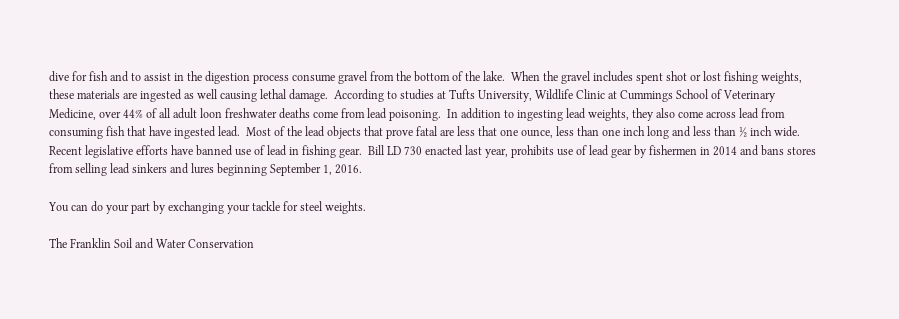dive for fish and to assist in the digestion process consume gravel from the bottom of the lake.  When the gravel includes spent shot or lost fishing weights, these materials are ingested as well causing lethal damage.  According to studies at Tufts University, Wildlife Clinic at Cummings School of Veterinary Medicine, over 44% of all adult loon freshwater deaths come from lead poisoning.  In addition to ingesting lead weights, they also come across lead from consuming fish that have ingested lead.  Most of the lead objects that prove fatal are less that one ounce, less than one inch long and less than ½ inch wide.  Recent legislative efforts have banned use of lead in fishing gear.  Bill LD 730 enacted last year, prohibits use of lead gear by fishermen in 2014 and bans stores from selling lead sinkers and lures beginning September 1, 2016.

You can do your part by exchanging your tackle for steel weights.

The Franklin Soil and Water Conservation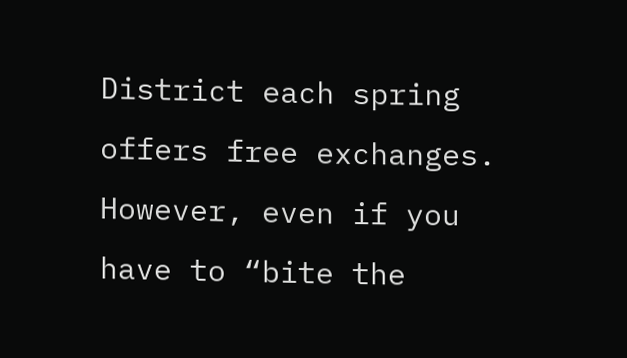District each spring offers free exchanges.  However, even if you have to “bite the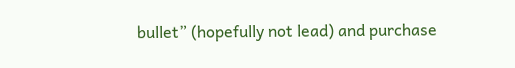bullet” (hopefully not lead) and purchase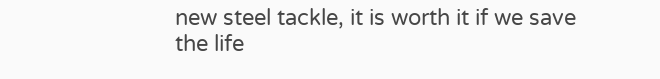new steel tackle, it is worth it if we save the life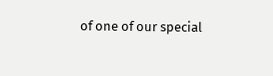of one of our special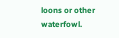loons or other waterfowl.